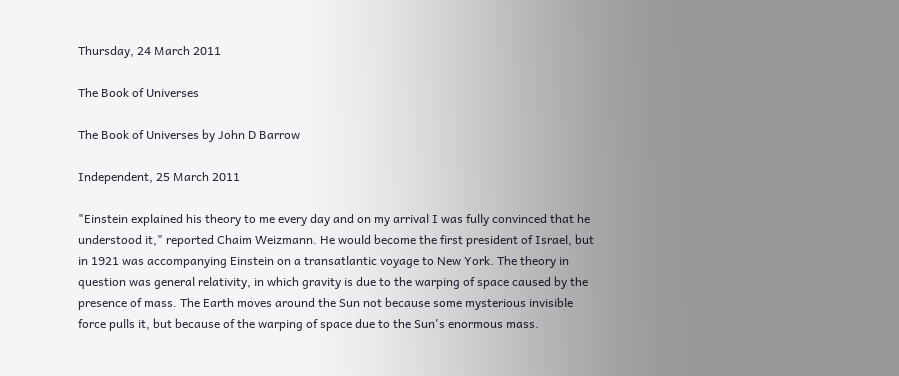Thursday, 24 March 2011

The Book of Universes

The Book of Universes by John D Barrow

Independent, 25 March 2011

"Einstein explained his theory to me every day and on my arrival I was fully convinced that he understood it," reported Chaim Weizmann. He would become the first president of Israel, but in 1921 was accompanying Einstein on a transatlantic voyage to New York. The theory in question was general relativity, in which gravity is due to the warping of space caused by the presence of mass. The Earth moves around the Sun not because some mysterious invisible force pulls it, but because of the warping of space due to the Sun's enormous mass.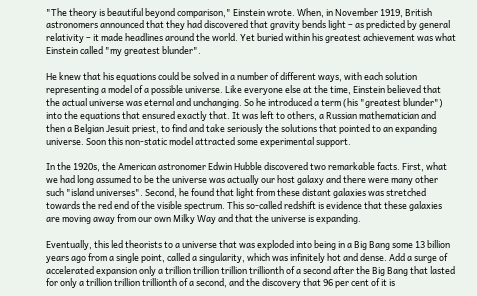"The theory is beautiful beyond comparison," Einstein wrote. When, in November 1919, British astronomers announced that they had discovered that gravity bends light – as predicted by general relativity – it made headlines around the world. Yet buried within his greatest achievement was what Einstein called "my greatest blunder".

He knew that his equations could be solved in a number of different ways, with each solution representing a model of a possible universe. Like everyone else at the time, Einstein believed that the actual universe was eternal and unchanging. So he introduced a term (his "greatest blunder") into the equations that ensured exactly that. It was left to others, a Russian mathematician and then a Belgian Jesuit priest, to find and take seriously the solutions that pointed to an expanding universe. Soon this non-static model attracted some experimental support.

In the 1920s, the American astronomer Edwin Hubble discovered two remarkable facts. First, what we had long assumed to be the universe was actually our host galaxy and there were many other such "island universes". Second, he found that light from these distant galaxies was stretched towards the red end of the visible spectrum. This so-called redshift is evidence that these galaxies are moving away from our own Milky Way and that the universe is expanding.

Eventually, this led theorists to a universe that was exploded into being in a Big Bang some 13 billion years ago from a single point, called a singularity, which was infinitely hot and dense. Add a surge of accelerated expansion only a trillion trillion trillion trillionth of a second after the Big Bang that lasted for only a trillion trillion trillionth of a second, and the discovery that 96 per cent of it is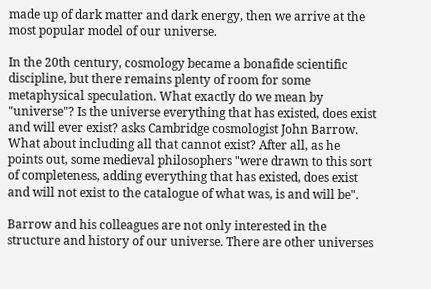made up of dark matter and dark energy, then we arrive at the most popular model of our universe.

In the 20th century, cosmology became a bonafide scientific discipline, but there remains plenty of room for some metaphysical speculation. What exactly do we mean by "universe"? Is the universe everything that has existed, does exist and will ever exist? asks Cambridge cosmologist John Barrow. What about including all that cannot exist? After all, as he points out, some medieval philosophers "were drawn to this sort of completeness, adding everything that has existed, does exist and will not exist to the catalogue of what was, is and will be".

Barrow and his colleagues are not only interested in the structure and history of our universe. There are other universes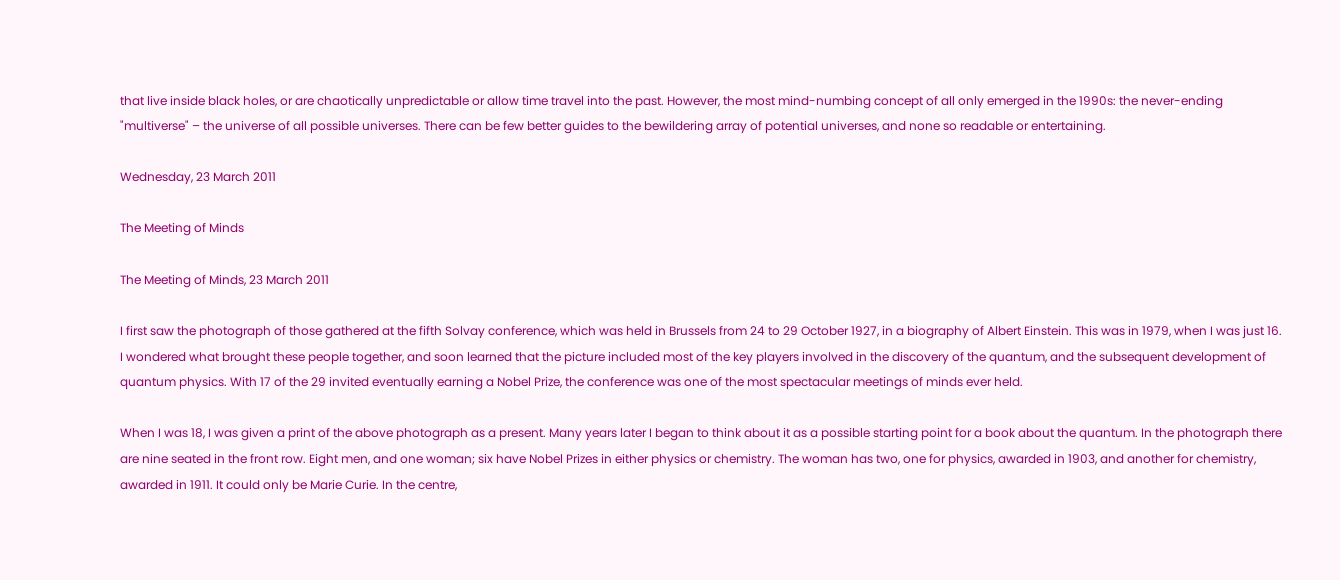that live inside black holes, or are chaotically unpredictable or allow time travel into the past. However, the most mind-numbing concept of all only emerged in the 1990s: the never-ending "multiverse" – the universe of all possible universes. There can be few better guides to the bewildering array of potential universes, and none so readable or entertaining.

Wednesday, 23 March 2011

The Meeting of Minds

The Meeting of Minds, 23 March 2011

I first saw the photograph of those gathered at the fifth Solvay conference, which was held in Brussels from 24 to 29 October 1927, in a biography of Albert Einstein. This was in 1979, when I was just 16. I wondered what brought these people together, and soon learned that the picture included most of the key players involved in the discovery of the quantum, and the subsequent development of quantum physics. With 17 of the 29 invited eventually earning a Nobel Prize, the conference was one of the most spectacular meetings of minds ever held.

When I was 18, I was given a print of the above photograph as a present. Many years later I began to think about it as a possible starting point for a book about the quantum. In the photograph there are nine seated in the front row. Eight men, and one woman; six have Nobel Prizes in either physics or chemistry. The woman has two, one for physics, awarded in 1903, and another for chemistry, awarded in 1911. It could only be Marie Curie. In the centre,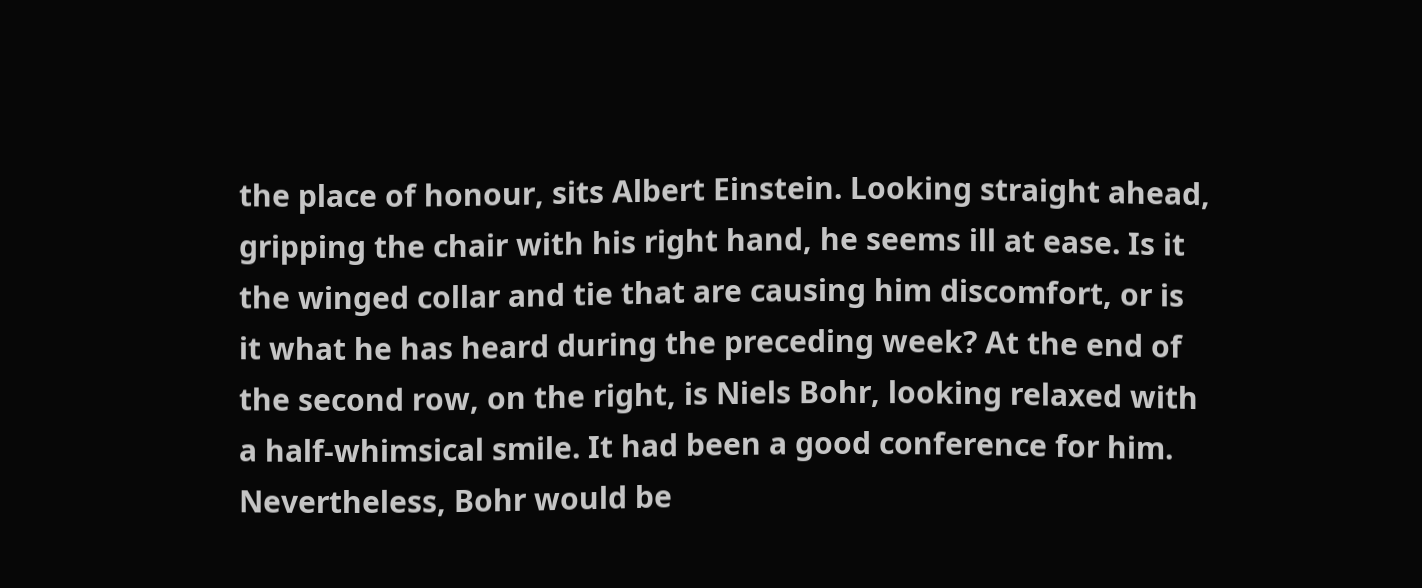the place of honour, sits Albert Einstein. Looking straight ahead, gripping the chair with his right hand, he seems ill at ease. Is it the winged collar and tie that are causing him discomfort, or is it what he has heard during the preceding week? At the end of the second row, on the right, is Niels Bohr, looking relaxed with a half-whimsical smile. It had been a good conference for him. Nevertheless, Bohr would be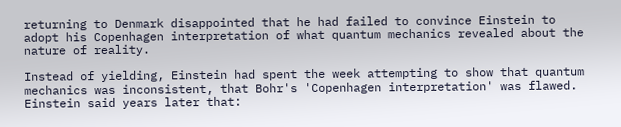returning to Denmark disappointed that he had failed to convince Einstein to adopt his Copenhagen interpretation of what quantum mechanics revealed about the nature of reality.

Instead of yielding, Einstein had spent the week attempting to show that quantum mechanics was inconsistent, that Bohr's 'Copenhagen interpretation' was flawed. Einstein said years later that: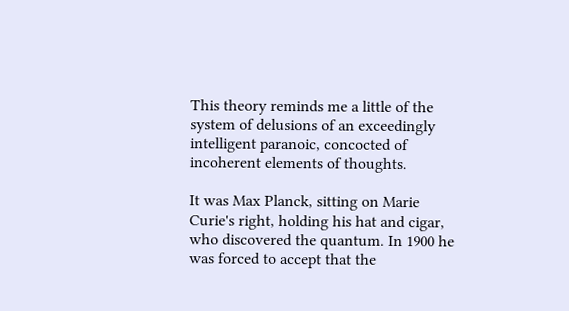This theory reminds me a little of the system of delusions of an exceedingly intelligent paranoic, concocted of incoherent elements of thoughts.

It was Max Planck, sitting on Marie Curie's right, holding his hat and cigar, who discovered the quantum. In 1900 he was forced to accept that the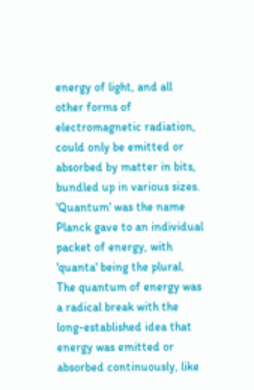energy of light, and all other forms of electromagnetic radiation, could only be emitted or absorbed by matter in bits, bundled up in various sizes. 'Quantum' was the name Planck gave to an individual packet of energy, with 'quanta' being the plural. The quantum of energy was a radical break with the long-established idea that energy was emitted or absorbed continuously, like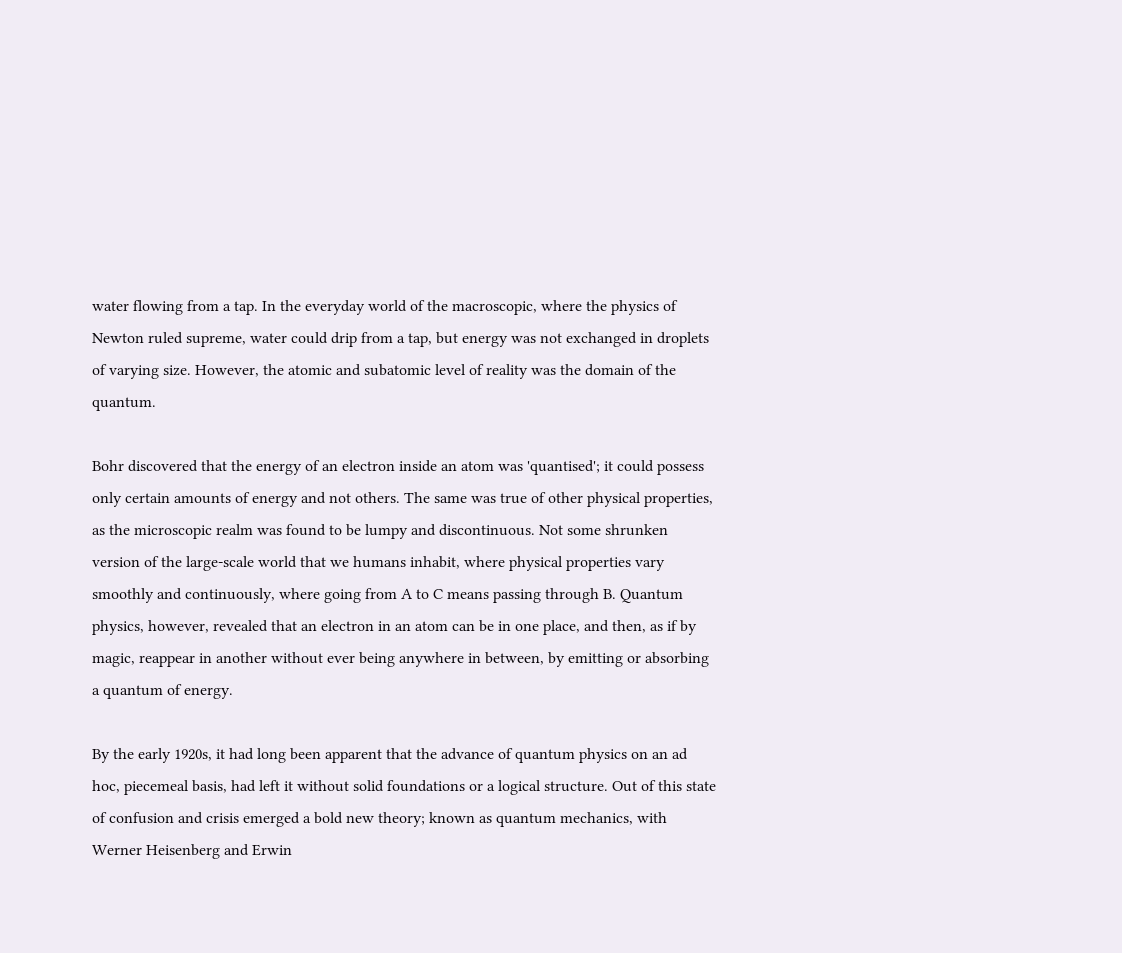water flowing from a tap. In the everyday world of the macroscopic, where the physics of Newton ruled supreme, water could drip from a tap, but energy was not exchanged in droplets of varying size. However, the atomic and subatomic level of reality was the domain of the quantum.

Bohr discovered that the energy of an electron inside an atom was 'quantised'; it could possess only certain amounts of energy and not others. The same was true of other physical properties, as the microscopic realm was found to be lumpy and discontinuous. Not some shrunken version of the large-scale world that we humans inhabit, where physical properties vary smoothly and continuously, where going from A to C means passing through B. Quantum physics, however, revealed that an electron in an atom can be in one place, and then, as if by magic, reappear in another without ever being anywhere in between, by emitting or absorbing a quantum of energy.

By the early 1920s, it had long been apparent that the advance of quantum physics on an ad hoc, piecemeal basis, had left it without solid foundations or a logical structure. Out of this state of confusion and crisis emerged a bold new theory; known as quantum mechanics, with Werner Heisenberg and Erwin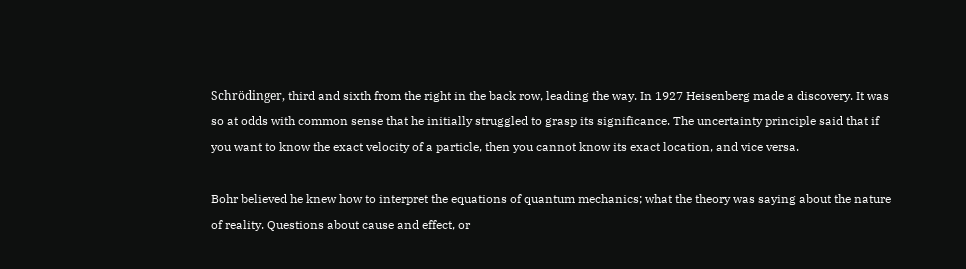Schrödinger, third and sixth from the right in the back row, leading the way. In 1927 Heisenberg made a discovery. It was so at odds with common sense that he initially struggled to grasp its significance. The uncertainty principle said that if you want to know the exact velocity of a particle, then you cannot know its exact location, and vice versa.

Bohr believed he knew how to interpret the equations of quantum mechanics; what the theory was saying about the nature of reality. Questions about cause and effect, or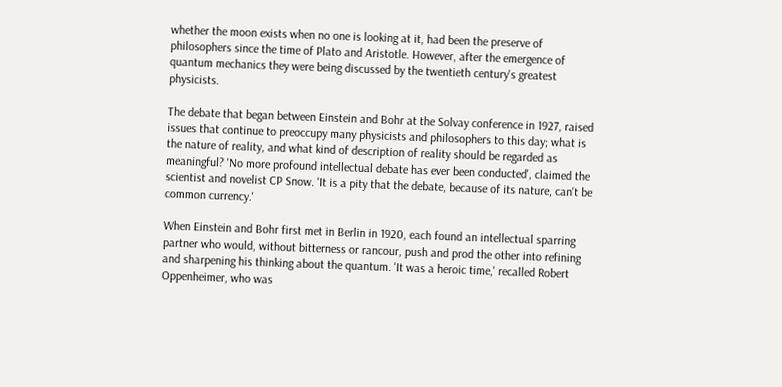whether the moon exists when no one is looking at it, had been the preserve of philosophers since the time of Plato and Aristotle. However, after the emergence of quantum mechanics they were being discussed by the twentieth century's greatest physicists.

The debate that began between Einstein and Bohr at the Solvay conference in 1927, raised issues that continue to preoccupy many physicists and philosophers to this day; what is the nature of reality, and what kind of description of reality should be regarded as meaningful? 'No more profound intellectual debate has ever been conducted', claimed the scientist and novelist CP Snow. 'It is a pity that the debate, because of its nature, can't be common currency.'

When Einstein and Bohr first met in Berlin in 1920, each found an intellectual sparring partner who would, without bitterness or rancour, push and prod the other into refining and sharpening his thinking about the quantum. 'It was a heroic time,' recalled Robert Oppenheimer, who was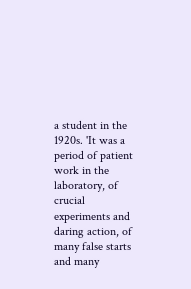a student in the 1920s. 'It was a period of patient work in the laboratory, of crucial experiments and daring action, of many false starts and many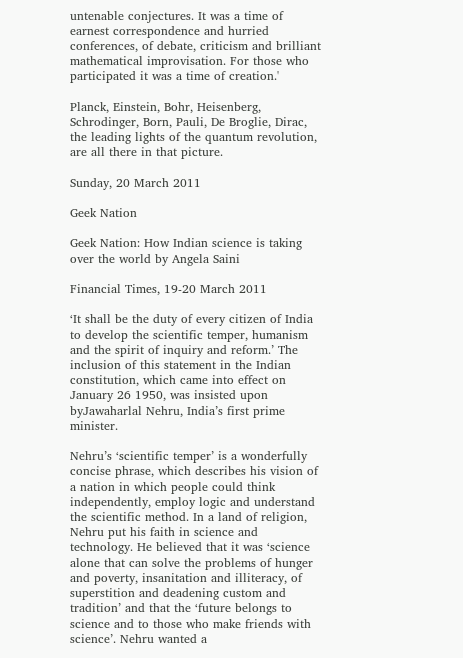untenable conjectures. It was a time of earnest correspondence and hurried conferences, of debate, criticism and brilliant mathematical improvisation. For those who participated it was a time of creation.'

Planck, Einstein, Bohr, Heisenberg, Schrodinger, Born, Pauli, De Broglie, Dirac, the leading lights of the quantum revolution, are all there in that picture.

Sunday, 20 March 2011

Geek Nation

Geek Nation: How Indian science is taking over the world by Angela Saini

Financial Times, 19-20 March 2011

‘It shall be the duty of every citizen of India to develop the scientific temper, humanism and the spirit of inquiry and reform.’ The inclusion of this statement in the Indian constitution, which came into effect on January 26 1950, was insisted upon byJawaharlal Nehru, India’s first prime minister.

Nehru’s ‘scientific temper’ is a wonderfully concise phrase, which describes his vision of a nation in which people could think independently, employ logic and understand the scientific method. In a land of religion, Nehru put his faith in science and technology. He believed that it was ‘science alone that can solve the problems of hunger and poverty, insanitation and illiteracy, of superstition and deadening custom and tradition’ and that the ‘future belongs to science and to those who make friends with science’. Nehru wanted a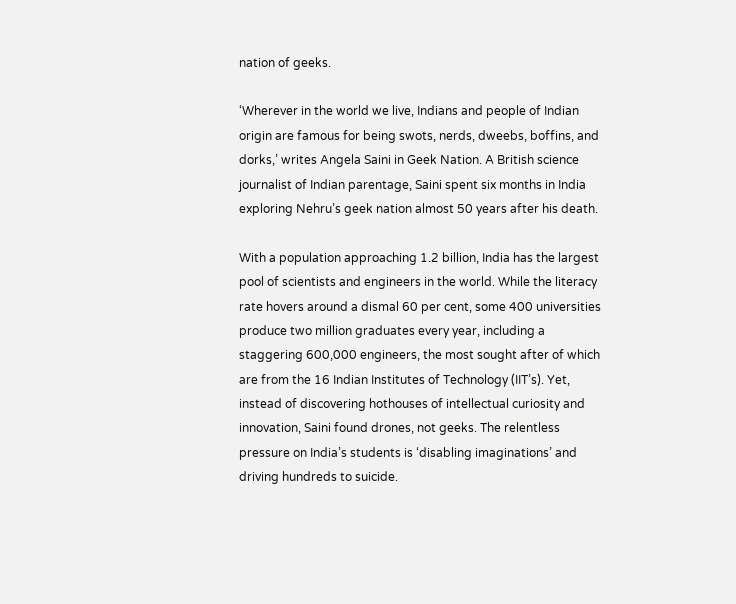nation of geeks.

‘Wherever in the world we live, Indians and people of Indian origin are famous for being swots, nerds, dweebs, boffins, and dorks,’ writes Angela Saini in Geek Nation. A British science journalist of Indian parentage, Saini spent six months in India exploring Nehru’s geek nation almost 50 years after his death.

With a population approaching 1.2 billion, India has the largest pool of scientists and engineers in the world. While the literacy rate hovers around a dismal 60 per cent, some 400 universities produce two million graduates every year, including a staggering 600,000 engineers, the most sought after of which are from the 16 Indian Institutes of Technology (IIT’s). Yet, instead of discovering hothouses of intellectual curiosity and innovation, Saini found drones, not geeks. The relentless pressure on India’s students is ‘disabling imaginations’ and driving hundreds to suicide.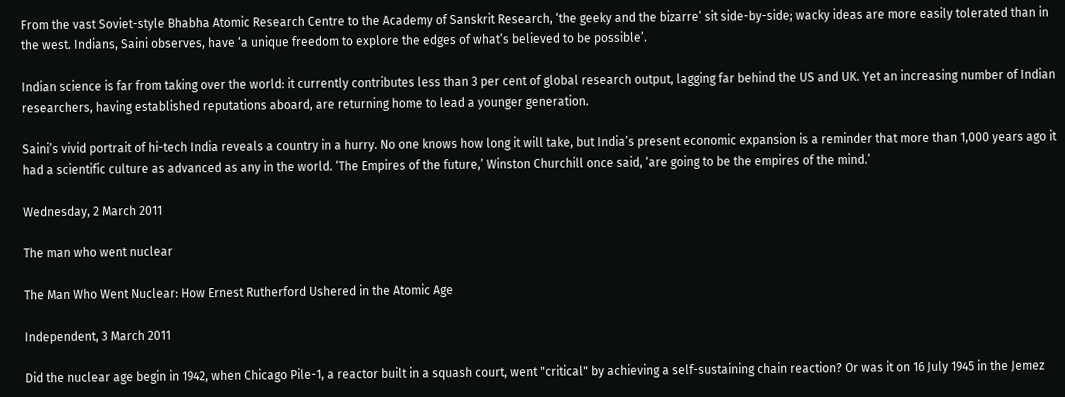From the vast Soviet-style Bhabha Atomic Research Centre to the Academy of Sanskrit Research, ‘the geeky and the bizarre’ sit side-by-side; wacky ideas are more easily tolerated than in the west. Indians, Saini observes, have ‘a unique freedom to explore the edges of what’s believed to be possible’.

Indian science is far from taking over the world: it currently contributes less than 3 per cent of global research output, lagging far behind the US and UK. Yet an increasing number of Indian researchers, having established reputations aboard, are returning home to lead a younger generation.

Saini’s vivid portrait of hi-tech India reveals a country in a hurry. No one knows how long it will take, but India’s present economic expansion is a reminder that more than 1,000 years ago it had a scientific culture as advanced as any in the world. ‘The Empires of the future,’ Winston Churchill once said, ‘are going to be the empires of the mind.’

Wednesday, 2 March 2011

The man who went nuclear

The Man Who Went Nuclear: How Ernest Rutherford Ushered in the Atomic Age

Independent, 3 March 2011

Did the nuclear age begin in 1942, when Chicago Pile-1, a reactor built in a squash court, went "critical" by achieving a self-sustaining chain reaction? Or was it on 16 July 1945 in the Jemez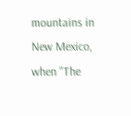mountains in New Mexico, when "The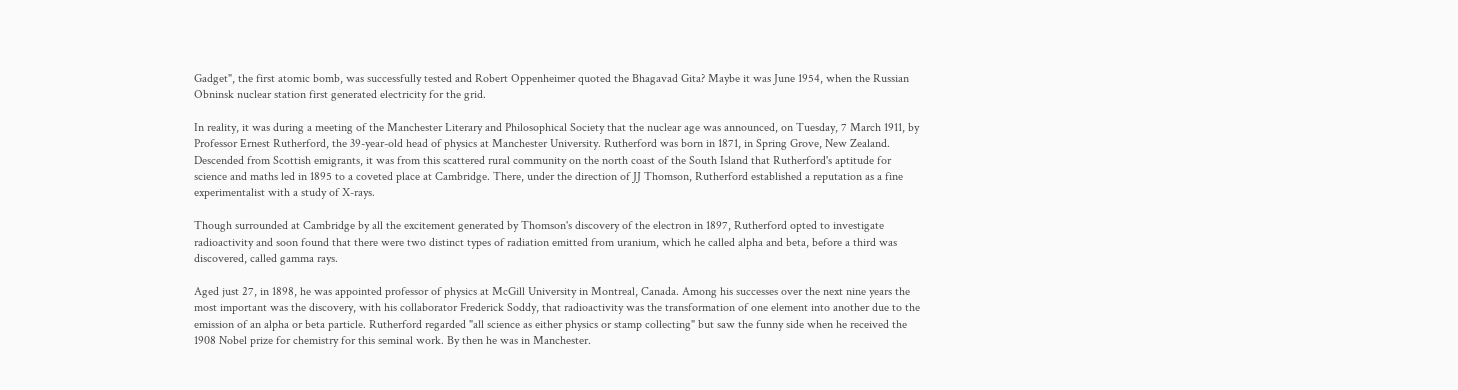Gadget", the first atomic bomb, was successfully tested and Robert Oppenheimer quoted the Bhagavad Gita? Maybe it was June 1954, when the Russian Obninsk nuclear station first generated electricity for the grid.

In reality, it was during a meeting of the Manchester Literary and Philosophical Society that the nuclear age was announced, on Tuesday, 7 March 1911, by Professor Ernest Rutherford, the 39-year-old head of physics at Manchester University. Rutherford was born in 1871, in Spring Grove, New Zealand. Descended from Scottish emigrants, it was from this scattered rural community on the north coast of the South Island that Rutherford's aptitude for science and maths led in 1895 to a coveted place at Cambridge. There, under the direction of JJ Thomson, Rutherford established a reputation as a fine experimentalist with a study of X-rays.

Though surrounded at Cambridge by all the excitement generated by Thomson's discovery of the electron in 1897, Rutherford opted to investigate radioactivity and soon found that there were two distinct types of radiation emitted from uranium, which he called alpha and beta, before a third was discovered, called gamma rays.

Aged just 27, in 1898, he was appointed professor of physics at McGill University in Montreal, Canada. Among his successes over the next nine years the most important was the discovery, with his collaborator Frederick Soddy, that radioactivity was the transformation of one element into another due to the emission of an alpha or beta particle. Rutherford regarded "all science as either physics or stamp collecting" but saw the funny side when he received the 1908 Nobel prize for chemistry for this seminal work. By then he was in Manchester.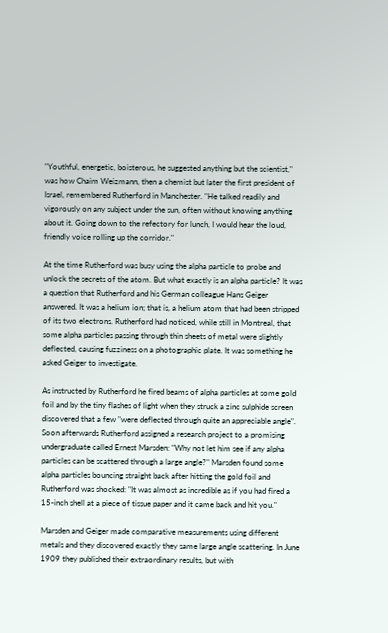"Youthful, energetic, boisterous, he suggested anything but the scientist," was how Chaim Weizmann, then a chemist but later the first president of Israel, remembered Rutherford in Manchester. "He talked readily and vigorously on any subject under the sun, often without knowing anything about it. Going down to the refectory for lunch, I would hear the loud, friendly voice rolling up the corridor."

At the time Rutherford was busy using the alpha particle to probe and unlock the secrets of the atom. But what exactly is an alpha particle? It was a question that Rutherford and his German colleague Hans Geiger answered. It was a helium ion; that is, a helium atom that had been stripped of its two electrons. Rutherford had noticed, while still in Montreal, that some alpha particles passing through thin sheets of metal were slightly deflected, causing fuzziness on a photographic plate. It was something he asked Geiger to investigate.

As instructed by Rutherford he fired beams of alpha particles at some gold foil and by the tiny flashes of light when they struck a zinc sulphide screen discovered that a few "were deflected through quite an appreciable angle". Soon afterwards Rutherford assigned a research project to a promising undergraduate called Ernest Marsden: "Why not let him see if any alpha particles can be scattered through a large angle?" Marsden found some alpha particles bouncing straight back after hitting the gold foil and Rutherford was shocked: "It was almost as incredible as if you had fired a 15-inch shell at a piece of tissue paper and it came back and hit you."

Marsden and Geiger made comparative measurements using different metals and they discovered exactly they same large angle scattering. In June 1909 they published their extraordinary results, but with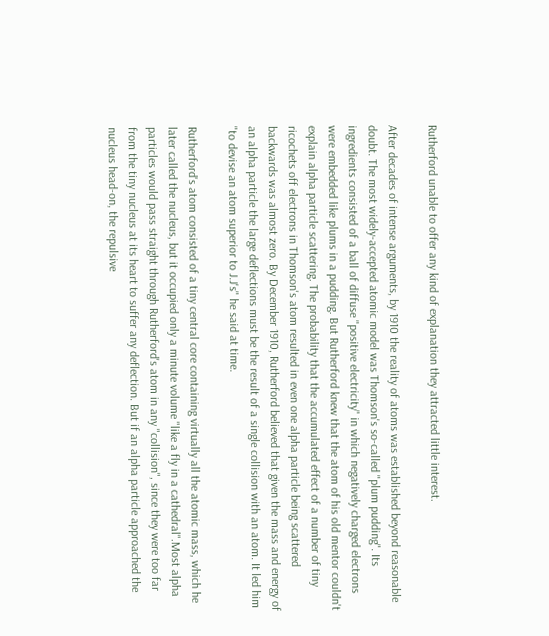Rutherford unable to offer any kind of explanation they attracted little interest.

After decades of intense arguments, by 1910 the reality of atoms was established beyond reasonable doubt. The most widely-accepted atomic model was Thomson's so-called "plum pudding". Its ingredients consisted of a ball of diffuse "positive electricity" in which negatively charged electrons were embedded like plums in a pudding. But Rutherford knew that the atom of his old mentor couldn't explain alpha particle scattering. The probability that the accumulated effect of a number of tiny ricochets off electrons in Thomson's atom resulted in even one alpha particle being scattered backwards was almost zero. By December 1910, Rutherford believed that given the mass and energy of an alpha particle the large deflections must be the result of a single collision with an atom. It led him "to devise an atom superior to J.J's" he said at time.

Rutherford's atom consisted of a tiny central core containing virtually all the atomic mass, which he later called the nucleus, but it occupied only a minute volume "like a fly in a cathedral".Most alpha particles would pass straight through Rutherford's atom in any "collision", since they were too far from the tiny nucleus at its heart to suffer any deflection. But if an alpha particle approached the nucleus head-on, the repulsive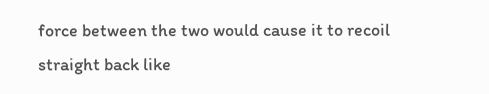force between the two would cause it to recoil straight back like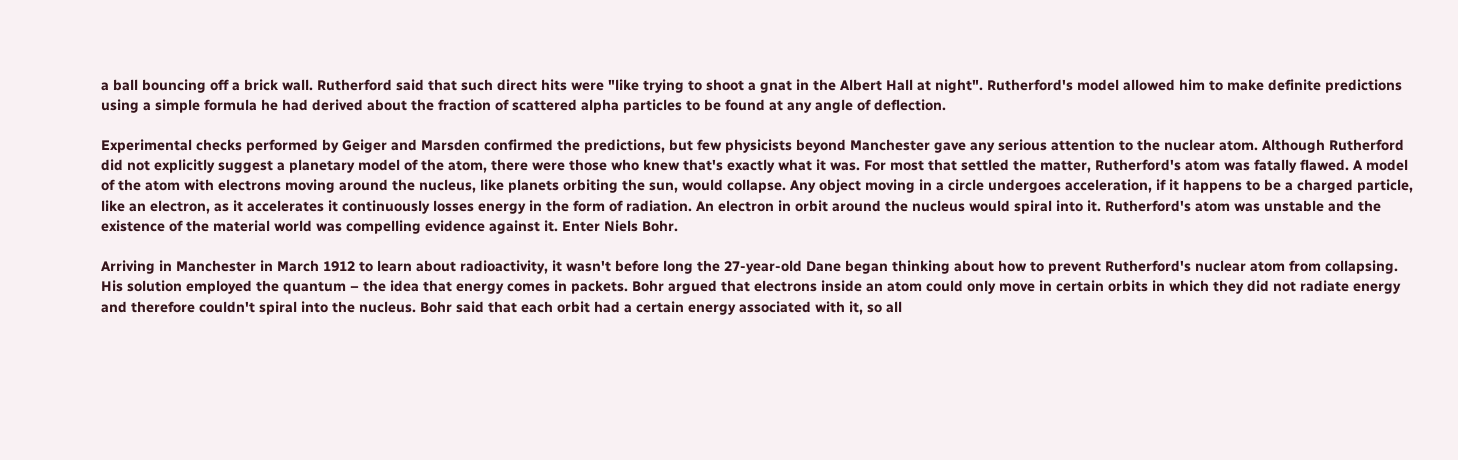a ball bouncing off a brick wall. Rutherford said that such direct hits were "like trying to shoot a gnat in the Albert Hall at night". Rutherford's model allowed him to make definite predictions using a simple formula he had derived about the fraction of scattered alpha particles to be found at any angle of deflection.

Experimental checks performed by Geiger and Marsden confirmed the predictions, but few physicists beyond Manchester gave any serious attention to the nuclear atom. Although Rutherford did not explicitly suggest a planetary model of the atom, there were those who knew that's exactly what it was. For most that settled the matter, Rutherford's atom was fatally flawed. A model of the atom with electrons moving around the nucleus, like planets orbiting the sun, would collapse. Any object moving in a circle undergoes acceleration, if it happens to be a charged particle, like an electron, as it accelerates it continuously losses energy in the form of radiation. An electron in orbit around the nucleus would spiral into it. Rutherford's atom was unstable and the existence of the material world was compelling evidence against it. Enter Niels Bohr.

Arriving in Manchester in March 1912 to learn about radioactivity, it wasn't before long the 27-year-old Dane began thinking about how to prevent Rutherford's nuclear atom from collapsing. His solution employed the quantum – the idea that energy comes in packets. Bohr argued that electrons inside an atom could only move in certain orbits in which they did not radiate energy and therefore couldn't spiral into the nucleus. Bohr said that each orbit had a certain energy associated with it, so all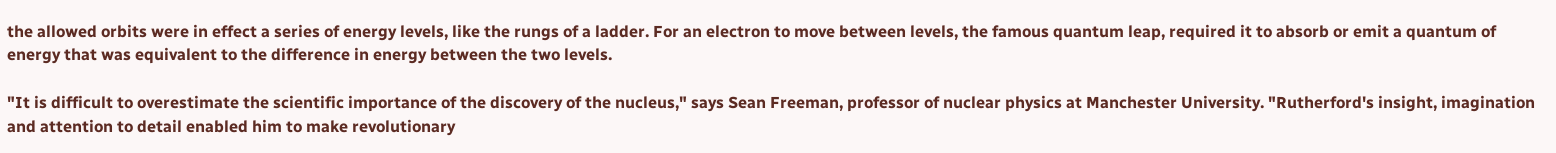the allowed orbits were in effect a series of energy levels, like the rungs of a ladder. For an electron to move between levels, the famous quantum leap, required it to absorb or emit a quantum of energy that was equivalent to the difference in energy between the two levels.

"It is difficult to overestimate the scientific importance of the discovery of the nucleus," says Sean Freeman, professor of nuclear physics at Manchester University. "Rutherford's insight, imagination and attention to detail enabled him to make revolutionary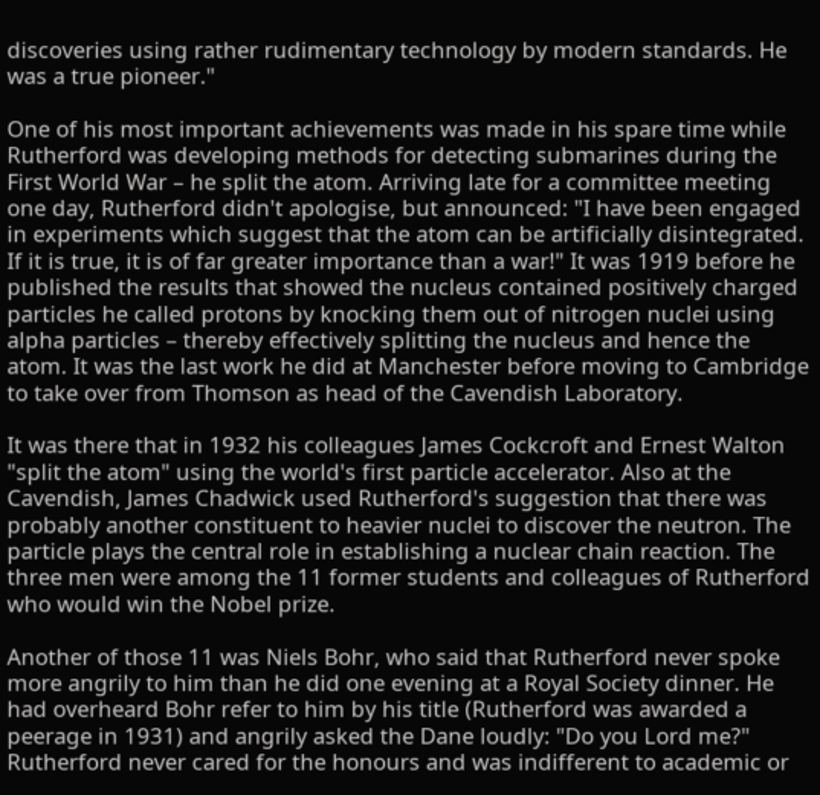discoveries using rather rudimentary technology by modern standards. He was a true pioneer."

One of his most important achievements was made in his spare time while Rutherford was developing methods for detecting submarines during the First World War – he split the atom. Arriving late for a committee meeting one day, Rutherford didn't apologise, but announced: "I have been engaged in experiments which suggest that the atom can be artificially disintegrated. If it is true, it is of far greater importance than a war!" It was 1919 before he published the results that showed the nucleus contained positively charged particles he called protons by knocking them out of nitrogen nuclei using alpha particles – thereby effectively splitting the nucleus and hence the atom. It was the last work he did at Manchester before moving to Cambridge to take over from Thomson as head of the Cavendish Laboratory.

It was there that in 1932 his colleagues James Cockcroft and Ernest Walton "split the atom" using the world's first particle accelerator. Also at the Cavendish, James Chadwick used Rutherford's suggestion that there was probably another constituent to heavier nuclei to discover the neutron. The particle plays the central role in establishing a nuclear chain reaction. The three men were among the 11 former students and colleagues of Rutherford who would win the Nobel prize.

Another of those 11 was Niels Bohr, who said that Rutherford never spoke more angrily to him than he did one evening at a Royal Society dinner. He had overheard Bohr refer to him by his title (Rutherford was awarded a peerage in 1931) and angrily asked the Dane loudly: "Do you Lord me?" Rutherford never cared for the honours and was indifferent to academic or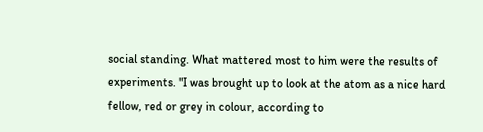social standing. What mattered most to him were the results of experiments. "I was brought up to look at the atom as a nice hard fellow, red or grey in colour, according to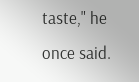taste," he once said.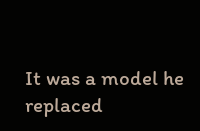It was a model he replaced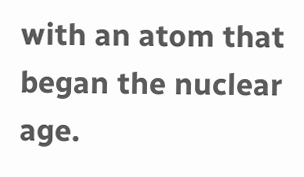with an atom that began the nuclear age.